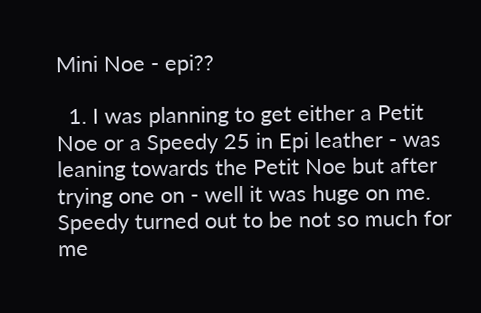Mini Noe - epi??

  1. I was planning to get either a Petit Noe or a Speedy 25 in Epi leather - was leaning towards the Petit Noe but after trying one on - well it was huge on me. Speedy turned out to be not so much for me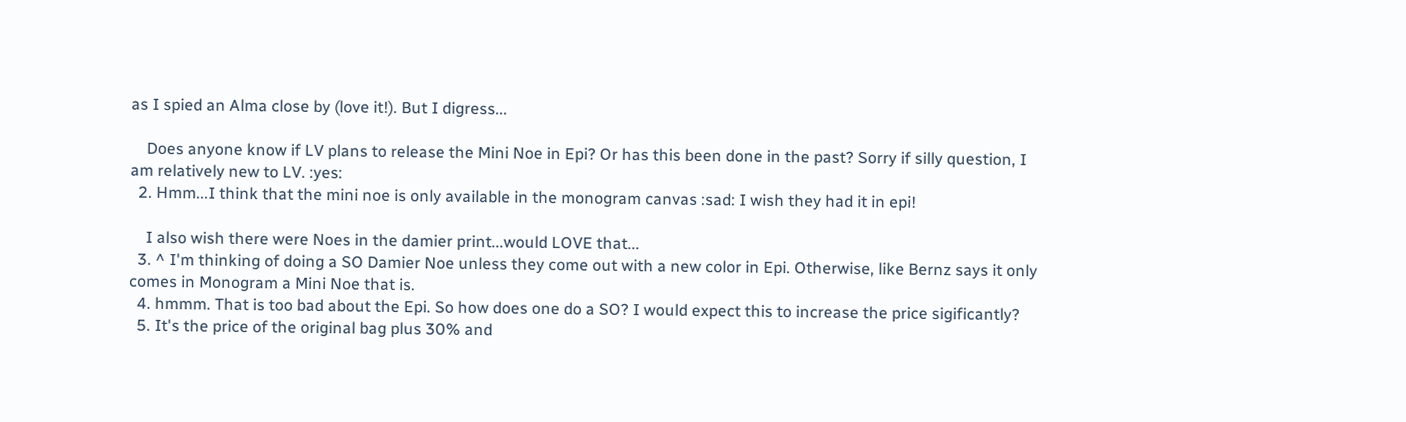as I spied an Alma close by (love it!). But I digress...

    Does anyone know if LV plans to release the Mini Noe in Epi? Or has this been done in the past? Sorry if silly question, I am relatively new to LV. :yes:
  2. Hmm...I think that the mini noe is only available in the monogram canvas :sad: I wish they had it in epi!

    I also wish there were Noes in the damier print...would LOVE that...
  3. ^ I'm thinking of doing a SO Damier Noe unless they come out with a new color in Epi. Otherwise, like Bernz says it only comes in Monogram a Mini Noe that is.
  4. hmmm. That is too bad about the Epi. So how does one do a SO? I would expect this to increase the price sigificantly?
  5. It's the price of the original bag plus 30% and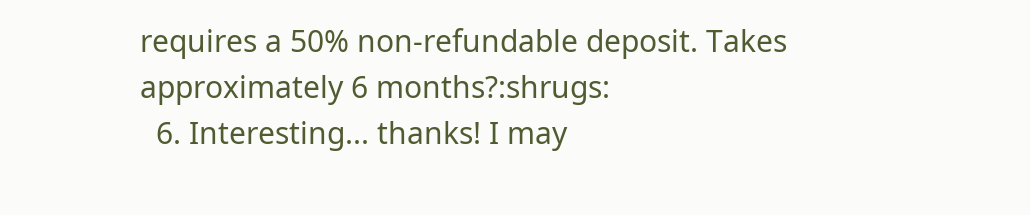requires a 50% non-refundable deposit. Takes approximately 6 months?:shrugs:
  6. Interesting... thanks! I may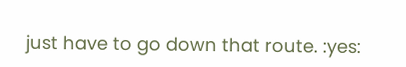just have to go down that route. :yes: